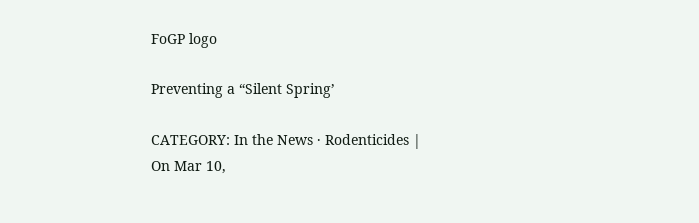FoGP logo

Preventing a “Silent Spring’

CATEGORY: In the News · Rodenticides |
On Mar 10,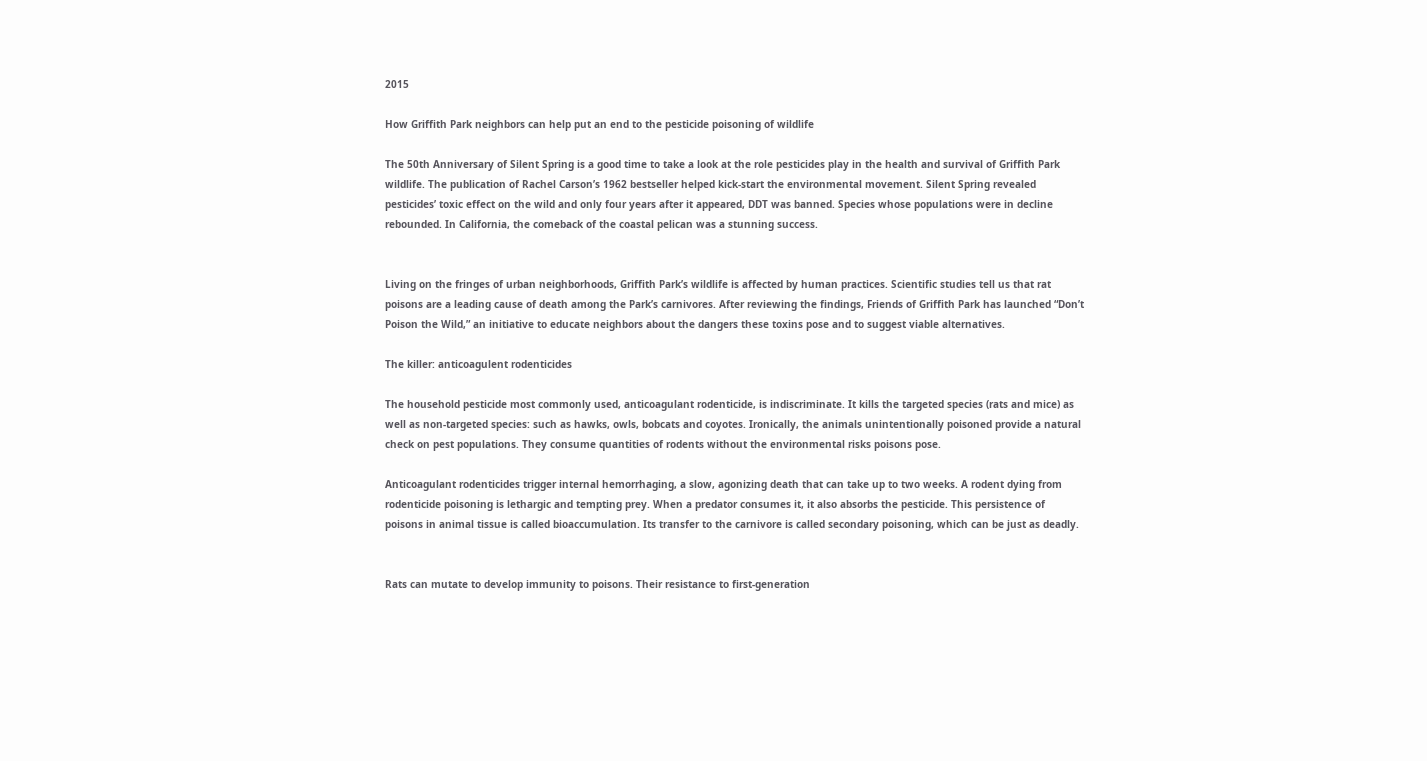2015

How Griffith Park neighbors can help put an end to the pesticide poisoning of wildlife

The 50th Anniversary of Silent Spring is a good time to take a look at the role pesticides play in the health and survival of Griffith Park wildlife. The publication of Rachel Carson’s 1962 bestseller helped kick-start the environmental movement. Silent Spring revealed pesticides’ toxic effect on the wild and only four years after it appeared, DDT was banned. Species whose populations were in decline rebounded. In California, the comeback of the coastal pelican was a stunning success.


Living on the fringes of urban neighborhoods, Griffith Park’s wildlife is affected by human practices. Scientific studies tell us that rat poisons are a leading cause of death among the Park’s carnivores. After reviewing the findings, Friends of Griffith Park has launched “Don’t Poison the Wild,” an initiative to educate neighbors about the dangers these toxins pose and to suggest viable alternatives.

The killer: anticoagulent rodenticides

The household pesticide most commonly used, anticoagulant rodenticide, is indiscriminate. It kills the targeted species (rats and mice) as well as non-targeted species: such as hawks, owls, bobcats and coyotes. Ironically, the animals unintentionally poisoned provide a natural check on pest populations. They consume quantities of rodents without the environmental risks poisons pose.

Anticoagulant rodenticides trigger internal hemorrhaging, a slow, agonizing death that can take up to two weeks. A rodent dying from rodenticide poisoning is lethargic and tempting prey. When a predator consumes it, it also absorbs the pesticide. This persistence of poisons in animal tissue is called bioaccumulation. Its transfer to the carnivore is called secondary poisoning, which can be just as deadly.


Rats can mutate to develop immunity to poisons. Their resistance to first-generation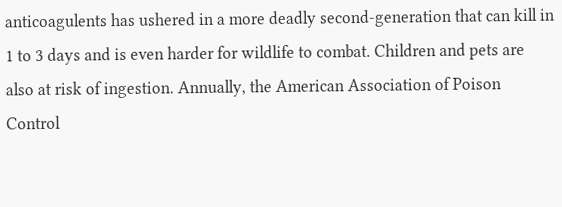anticoagulents has ushered in a more deadly second-generation that can kill in 1 to 3 days and is even harder for wildlife to combat. Children and pets are also at risk of ingestion. Annually, the American Association of Poison Control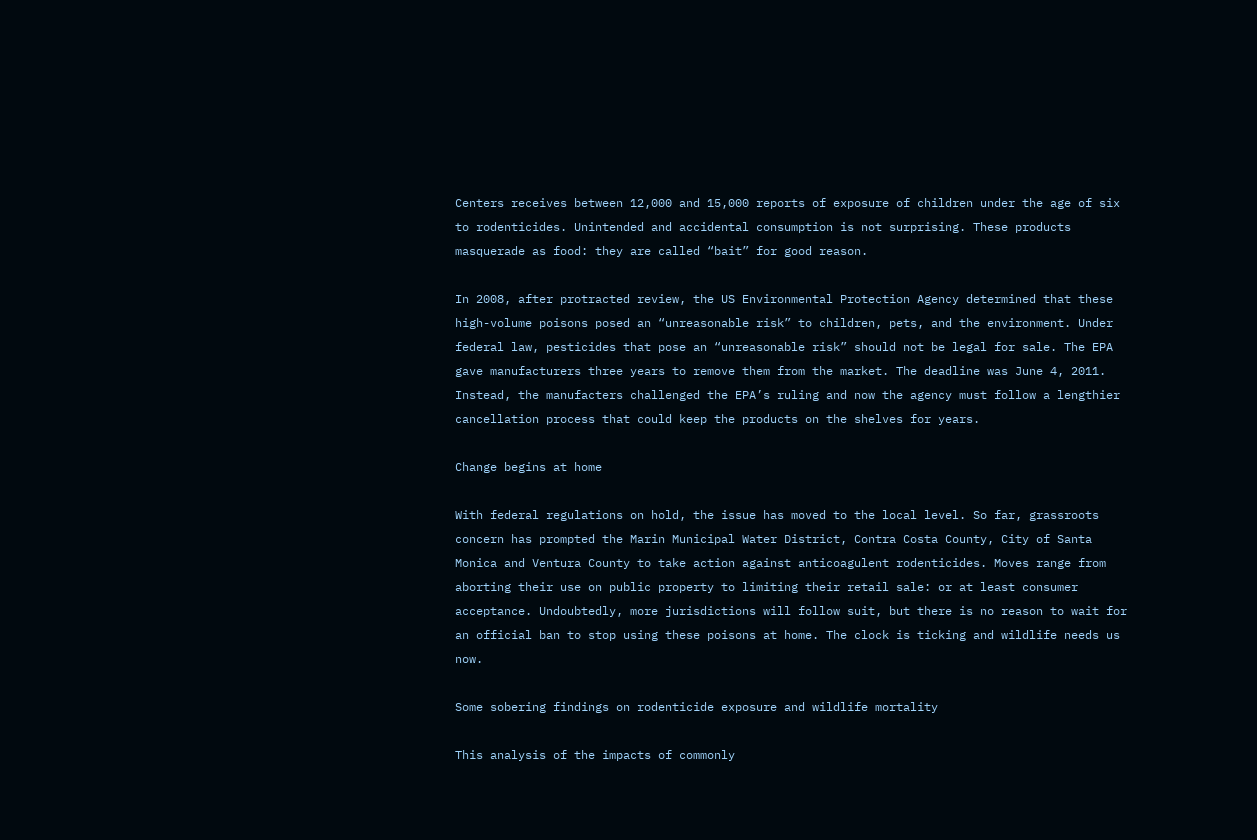Centers receives between 12,000 and 15,000 reports of exposure of children under the age of six to rodenticides. Unintended and accidental consumption is not surprising. These products masquerade as food: they are called “bait” for good reason.

In 2008, after protracted review, the US Environmental Protection Agency determined that these high-volume poisons posed an “unreasonable risk” to children, pets, and the environment. Under federal law, pesticides that pose an “unreasonable risk” should not be legal for sale. The EPA gave manufacturers three years to remove them from the market. The deadline was June 4, 2011. Instead, the manufacters challenged the EPA’s ruling and now the agency must follow a lengthier cancellation process that could keep the products on the shelves for years.

Change begins at home

With federal regulations on hold, the issue has moved to the local level. So far, grassroots concern has prompted the Marin Municipal Water District, Contra Costa County, City of Santa Monica and Ventura County to take action against anticoagulent rodenticides. Moves range from aborting their use on public property to limiting their retail sale: or at least consumer acceptance. Undoubtedly, more jurisdictions will follow suit, but there is no reason to wait for an official ban to stop using these poisons at home. The clock is ticking and wildlife needs us now.

Some sobering findings on rodenticide exposure and wildlife mortality

This analysis of the impacts of commonly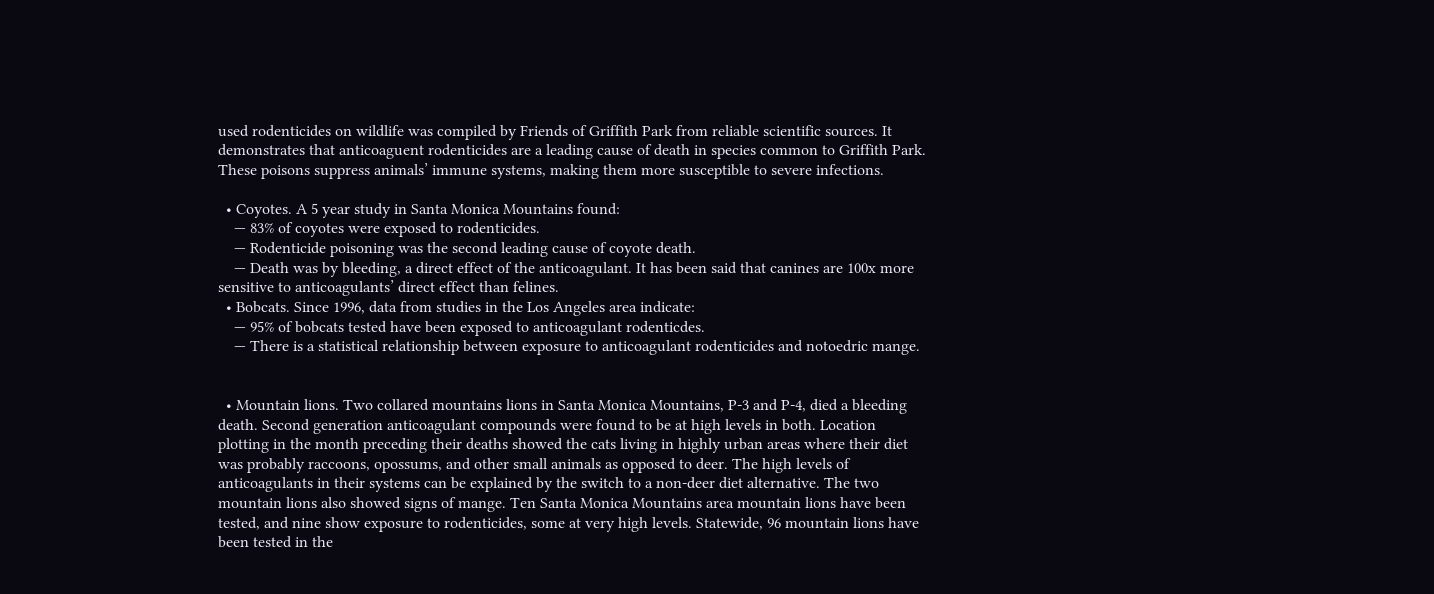used rodenticides on wildlife was compiled by Friends of Griffith Park from reliable scientific sources. It demonstrates that anticoaguent rodenticides are a leading cause of death in species common to Griffith Park. These poisons suppress animals’ immune systems, making them more susceptible to severe infections.

  • Coyotes. A 5 year study in Santa Monica Mountains found:
    — 83% of coyotes were exposed to rodenticides.
    — Rodenticide poisoning was the second leading cause of coyote death.
    — Death was by bleeding, a direct effect of the anticoagulant. It has been said that canines are 100x more sensitive to anticoagulants’ direct effect than felines.
  • Bobcats. Since 1996, data from studies in the Los Angeles area indicate:
    — 95% of bobcats tested have been exposed to anticoagulant rodenticdes.
    — There is a statistical relationship between exposure to anticoagulant rodenticides and notoedric mange.


  • Mountain lions. Two collared mountains lions in Santa Monica Mountains, P-3 and P-4, died a bleeding death. Second generation anticoagulant compounds were found to be at high levels in both. Location plotting in the month preceding their deaths showed the cats living in highly urban areas where their diet was probably raccoons, opossums, and other small animals as opposed to deer. The high levels of anticoagulants in their systems can be explained by the switch to a non-deer diet alternative. The two mountain lions also showed signs of mange. Ten Santa Monica Mountains area mountain lions have been tested, and nine show exposure to rodenticides, some at very high levels. Statewide, 96 mountain lions have been tested in the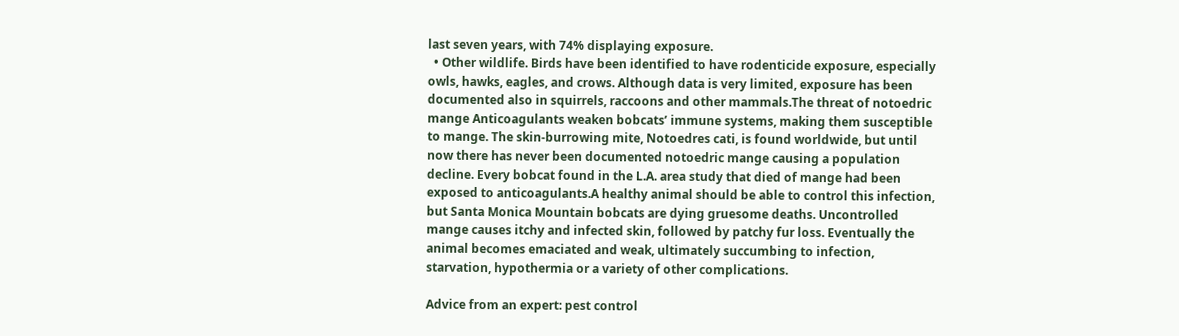last seven years, with 74% displaying exposure.
  • Other wildlife. Birds have been identified to have rodenticide exposure, especially owls, hawks, eagles, and crows. Although data is very limited, exposure has been documented also in squirrels, raccoons and other mammals.The threat of notoedric mange Anticoagulants weaken bobcats’ immune systems, making them susceptible to mange. The skin-burrowing mite, Notoedres cati, is found worldwide, but until now there has never been documented notoedric mange causing a population decline. Every bobcat found in the L.A. area study that died of mange had been exposed to anticoagulants.A healthy animal should be able to control this infection, but Santa Monica Mountain bobcats are dying gruesome deaths. Uncontrolled mange causes itchy and infected skin, followed by patchy fur loss. Eventually the animal becomes emaciated and weak, ultimately succumbing to infection, starvation, hypothermia or a variety of other complications.

Advice from an expert: pest control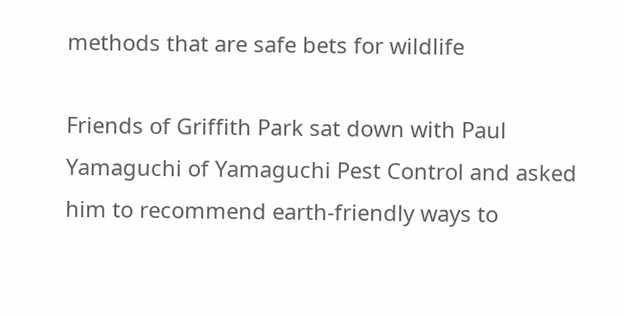methods that are safe bets for wildlife

Friends of Griffith Park sat down with Paul Yamaguchi of Yamaguchi Pest Control and asked him to recommend earth-friendly ways to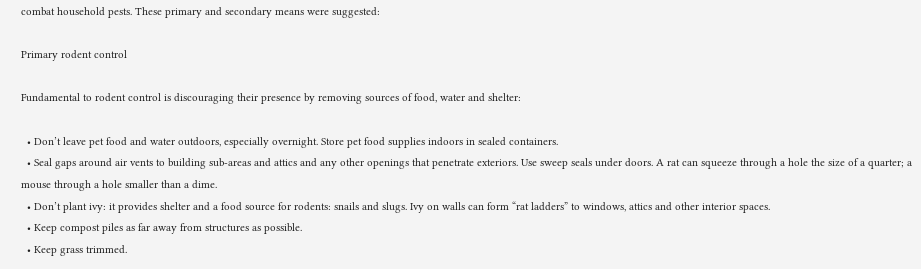combat household pests. These primary and secondary means were suggested:

Primary rodent control

Fundamental to rodent control is discouraging their presence by removing sources of food, water and shelter:

  • Don’t leave pet food and water outdoors, especially overnight. Store pet food supplies indoors in sealed containers.
  • Seal gaps around air vents to building sub-areas and attics and any other openings that penetrate exteriors. Use sweep seals under doors. A rat can squeeze through a hole the size of a quarter; a mouse through a hole smaller than a dime.
  • Don’t plant ivy: it provides shelter and a food source for rodents: snails and slugs. Ivy on walls can form “rat ladders” to windows, attics and other interior spaces.
  • Keep compost piles as far away from structures as possible.
  • Keep grass trimmed.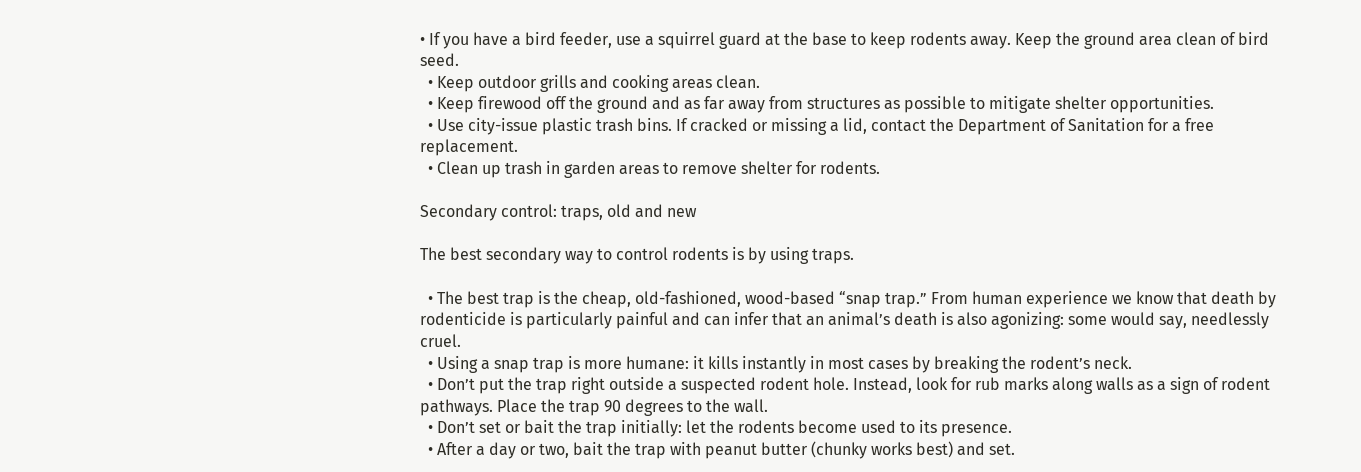• If you have a bird feeder, use a squirrel guard at the base to keep rodents away. Keep the ground area clean of bird seed.
  • Keep outdoor grills and cooking areas clean.
  • Keep firewood off the ground and as far away from structures as possible to mitigate shelter opportunities.
  • Use city-issue plastic trash bins. If cracked or missing a lid, contact the Department of Sanitation for a free replacement.
  • Clean up trash in garden areas to remove shelter for rodents.

Secondary control: traps, old and new

The best secondary way to control rodents is by using traps.

  • The best trap is the cheap, old-fashioned, wood-based “snap trap.” From human experience we know that death by rodenticide is particularly painful and can infer that an animal’s death is also agonizing: some would say, needlessly cruel.
  • Using a snap trap is more humane: it kills instantly in most cases by breaking the rodent’s neck.
  • Don’t put the trap right outside a suspected rodent hole. Instead, look for rub marks along walls as a sign of rodent pathways. Place the trap 90 degrees to the wall.
  • Don’t set or bait the trap initially: let the rodents become used to its presence.
  • After a day or two, bait the trap with peanut butter (chunky works best) and set.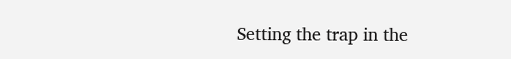Setting the trap in the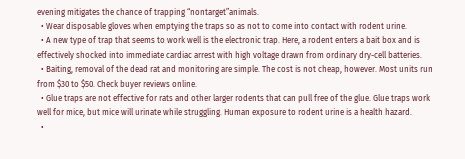evening mitigates the chance of trapping “nontarget”animals.
  • Wear disposable gloves when emptying the traps so as not to come into contact with rodent urine.
  • A new type of trap that seems to work well is the electronic trap. Here, a rodent enters a bait box and is effectively shocked into immediate cardiac arrest with high voltage drawn from ordinary dry-cell batteries.
  • Baiting, removal of the dead rat and monitoring are simple. The cost is not cheap, however. Most units run from $30 to $50. Check buyer reviews online.
  • Glue traps are not effective for rats and other larger rodents that can pull free of the glue. Glue traps work well for mice, but mice will urinate while struggling. Human exposure to rodent urine is a health hazard.
  •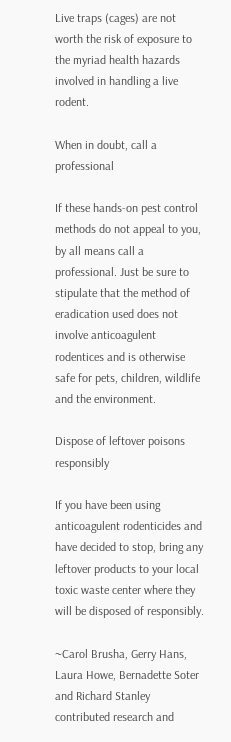Live traps (cages) are not worth the risk of exposure to the myriad health hazards involved in handling a live rodent.

When in doubt, call a professional

If these hands-on pest control methods do not appeal to you, by all means call a professional. Just be sure to stipulate that the method of eradication used does not involve anticoagulent rodentices and is otherwise safe for pets, children, wildlife and the environment.

Dispose of leftover poisons responsibly

If you have been using anticoagulent rodenticides and have decided to stop, bring any leftover products to your local toxic waste center where they will be disposed of responsibly.

~Carol Brusha, Gerry Hans, Laura Howe, Bernadette Soter and Richard Stanley
contributed research and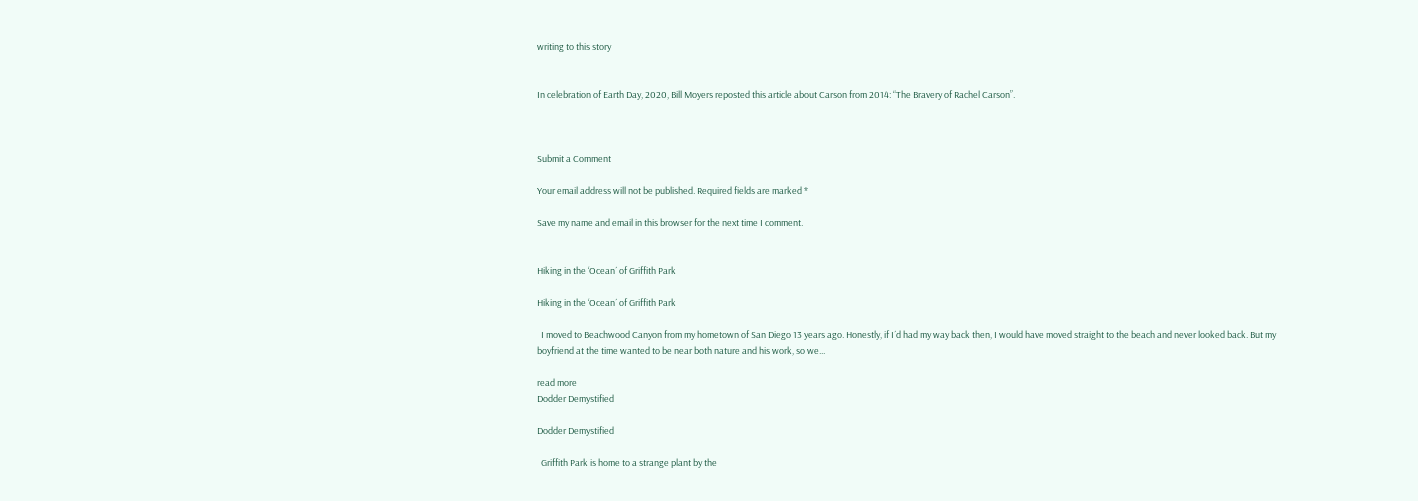writing to this story


In celebration of Earth Day, 2020, Bill Moyers reposted this article about Carson from 2014: “The Bravery of Rachel Carson”.



Submit a Comment

Your email address will not be published. Required fields are marked *

Save my name and email in this browser for the next time I comment.


Hiking in the ‘Ocean´ of Griffith Park

Hiking in the ‘Ocean´ of Griffith Park

  I moved to Beachwood Canyon from my hometown of San Diego 13 years ago. Honestly, if I´d had my way back then, I would have moved straight to the beach and never looked back. But my boyfriend at the time wanted to be near both nature and his work, so we...

read more
Dodder Demystified

Dodder Demystified

  Griffith Park is home to a strange plant by the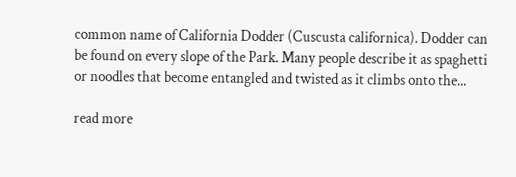common name of California Dodder (Cuscusta californica). Dodder can be found on every slope of the Park. Many people describe it as spaghetti or noodles that become entangled and twisted as it climbs onto the...

read more